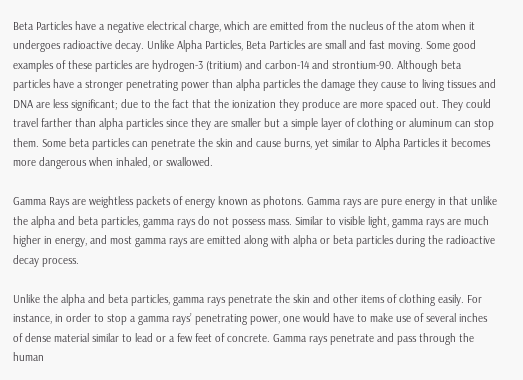Beta Particles have a negative electrical charge, which are emitted from the nucleus of the atom when it undergoes radioactive decay. Unlike Alpha Particles, Beta Particles are small and fast moving. Some good examples of these particles are hydrogen-3 (tritium) and carbon-14 and strontium-90. Although beta particles have a stronger penetrating power than alpha particles the damage they cause to living tissues and DNA are less significant; due to the fact that the ionization they produce are more spaced out. They could travel farther than alpha particles since they are smaller but a simple layer of clothing or aluminum can stop them. Some beta particles can penetrate the skin and cause burns, yet similar to Alpha Particles it becomes more dangerous when inhaled, or swallowed.

Gamma Rays are weightless packets of energy known as photons. Gamma rays are pure energy in that unlike the alpha and beta particles, gamma rays do not possess mass. Similar to visible light, gamma rays are much higher in energy, and most gamma rays are emitted along with alpha or beta particles during the radioactive decay process.

Unlike the alpha and beta particles, gamma rays penetrate the skin and other items of clothing easily. For instance, in order to stop a gamma rays’ penetrating power, one would have to make use of several inches of dense material similar to lead or a few feet of concrete. Gamma rays penetrate and pass through the human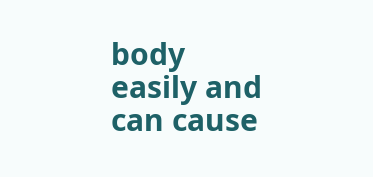body easily and can cause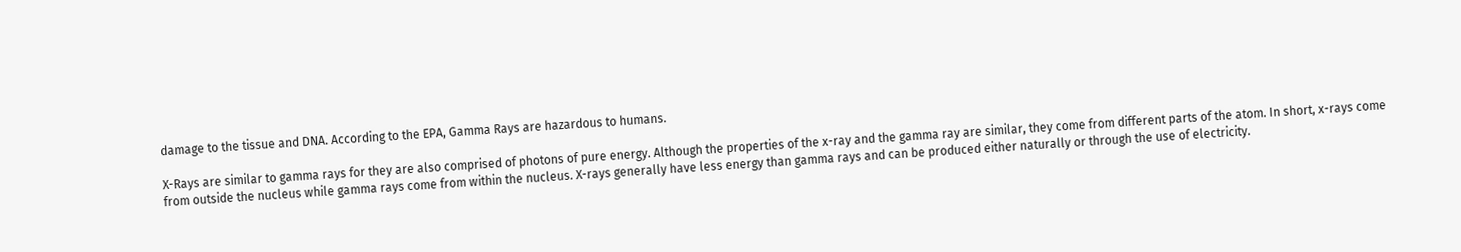damage to the tissue and DNA. According to the EPA, Gamma Rays are hazardous to humans.

X-Rays are similar to gamma rays for they are also comprised of photons of pure energy. Although the properties of the x-ray and the gamma ray are similar, they come from different parts of the atom. In short, x-rays come from outside the nucleus while gamma rays come from within the nucleus. X-rays generally have less energy than gamma rays and can be produced either naturally or through the use of electricity.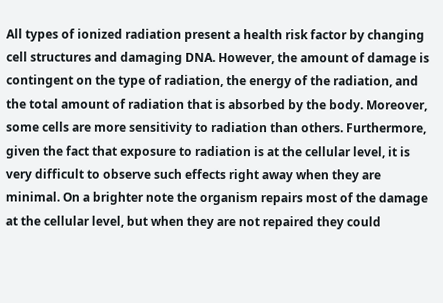All types of ionized radiation present a health risk factor by changing cell structures and damaging DNA. However, the amount of damage is contingent on the type of radiation, the energy of the radiation, and the total amount of radiation that is absorbed by the body. Moreover, some cells are more sensitivity to radiation than others. Furthermore, given the fact that exposure to radiation is at the cellular level, it is very difficult to observe such effects right away when they are minimal. On a brighter note the organism repairs most of the damage at the cellular level, but when they are not repaired they could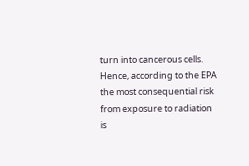turn into cancerous cells. Hence, according to the EPA the most consequential risk from exposure to radiation is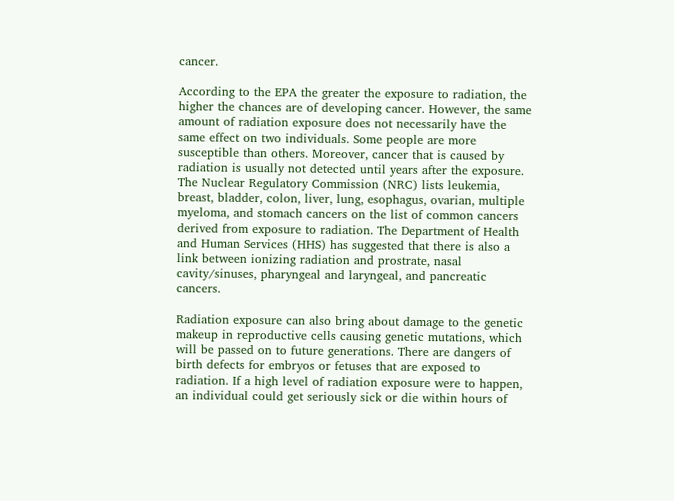cancer.

According to the EPA the greater the exposure to radiation, the higher the chances are of developing cancer. However, the same amount of radiation exposure does not necessarily have the same effect on two individuals. Some people are more susceptible than others. Moreover, cancer that is caused by radiation is usually not detected until years after the exposure. The Nuclear Regulatory Commission (NRC) lists leukemia, breast, bladder, colon, liver, lung, esophagus, ovarian, multiple myeloma, and stomach cancers on the list of common cancers derived from exposure to radiation. The Department of Health and Human Services (HHS) has suggested that there is also a link between ionizing radiation and prostrate, nasal cavity/sinuses, pharyngeal and laryngeal, and pancreatic cancers.

Radiation exposure can also bring about damage to the genetic makeup in reproductive cells causing genetic mutations, which will be passed on to future generations. There are dangers of birth defects for embryos or fetuses that are exposed to radiation. If a high level of radiation exposure were to happen, an individual could get seriously sick or die within hours of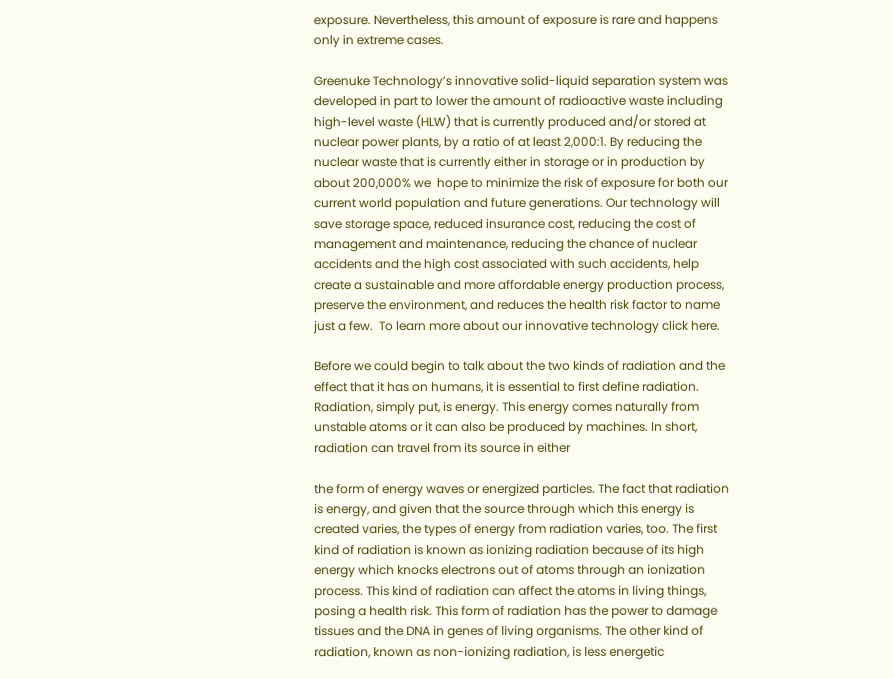exposure. Nevertheless, this amount of exposure is rare and happens only in extreme cases.

Greenuke Technology’s innovative solid-liquid separation system was developed in part to lower the amount of radioactive waste including high-level waste (HLW) that is currently produced and/or stored at nuclear power plants, by a ratio of at least 2,000:1. By reducing the nuclear waste that is currently either in storage or in production by about 200,000% we  hope to minimize the risk of exposure for both our current world population and future generations. Our technology will save storage space, reduced insurance cost, reducing the cost of management and maintenance, reducing the chance of nuclear accidents and the high cost associated with such accidents, help create a sustainable and more affordable energy production process, preserve the environment, and reduces the health risk factor to name just a few.  To learn more about our innovative technology click here.

Before we could begin to talk about the two kinds of radiation and the effect that it has on humans, it is essential to first define radiation. Radiation, simply put, is energy. This energy comes naturally from unstable atoms or it can also be produced by machines. In short, radiation can travel from its source in either

the form of energy waves or energized particles. The fact that radiation is energy, and given that the source through which this energy is created varies, the types of energy from radiation varies, too. The first kind of radiation is known as ionizing radiation because of its high energy which knocks electrons out of atoms through an ionization process. This kind of radiation can affect the atoms in living things, posing a health risk. This form of radiation has the power to damage tissues and the DNA in genes of living organisms. The other kind of radiation, known as non-ionizing radiation, is less energetic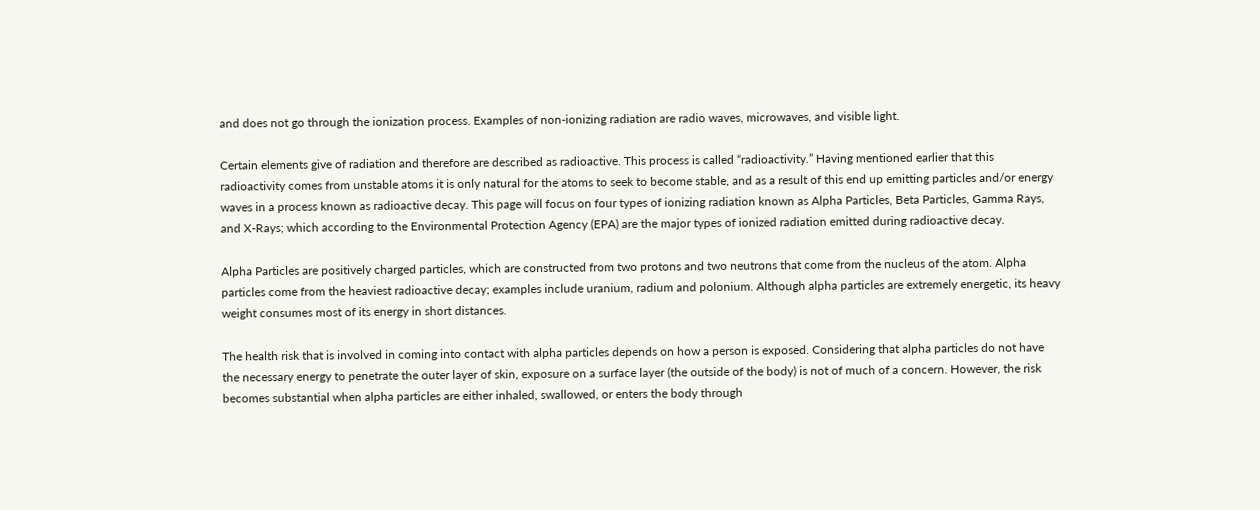and does not go through the ionization process. Examples of non-ionizing radiation are radio waves, microwaves, and visible light.

Certain elements give of radiation and therefore are described as radioactive. This process is called “radioactivity.” Having mentioned earlier that this radioactivity comes from unstable atoms it is only natural for the atoms to seek to become stable, and as a result of this end up emitting particles and/or energy waves in a process known as radioactive decay. This page will focus on four types of ionizing radiation known as Alpha Particles, Beta Particles, Gamma Rays, and X-Rays; which according to the Environmental Protection Agency (EPA) are the major types of ionized radiation emitted during radioactive decay.

Alpha Particles are positively charged particles, which are constructed from two protons and two neutrons that come from the nucleus of the atom. Alpha particles come from the heaviest radioactive decay; examples include uranium, radium and polonium. Although alpha particles are extremely energetic, its heavy weight consumes most of its energy in short distances.

The health risk that is involved in coming into contact with alpha particles depends on how a person is exposed. Considering that alpha particles do not have the necessary energy to penetrate the outer layer of skin, exposure on a surface layer (the outside of the body) is not of much of a concern. However, the risk becomes substantial when alpha particles are either inhaled, swallowed, or enters the body through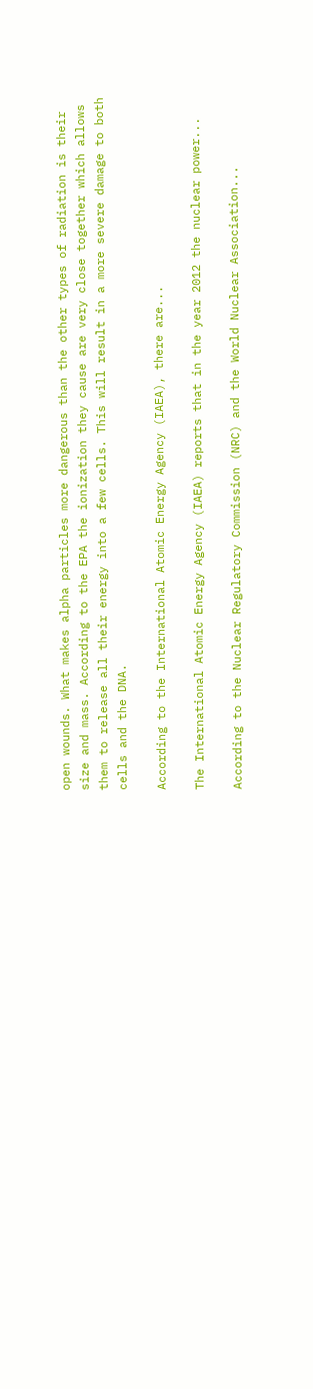open wounds. What makes alpha particles more dangerous than the other types of radiation is their size and mass. According to the EPA the ionization they cause are very close together which allows them to release all their energy into a few cells. This will result in a more severe damage to both cells and the DNA.

According to the International Atomic Energy Agency (IAEA), there are...

The International Atomic Energy Agency (IAEA) reports that in the year 2012 the nuclear power...

According to the Nuclear Regulatory Commission (NRC) and the World Nuclear Association...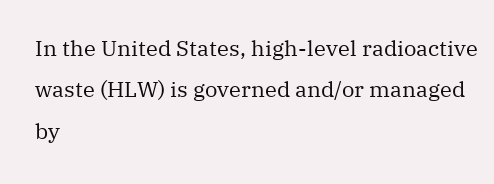In the United States, high-level radioactive waste (HLW) is governed and/or managed by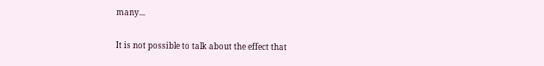many...

It is not possible to talk about the effect that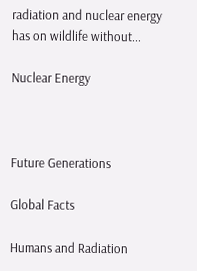radiation and nuclear energy has on wildlife without...

Nuclear Energy



Future Generations

Global Facts

Humans and Radiation